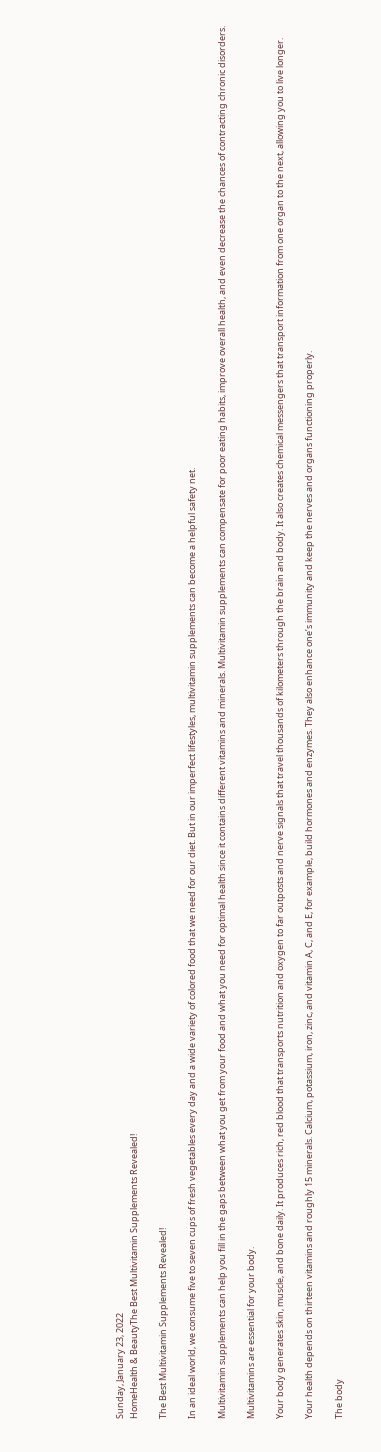Sunday, January 23, 2022
HomeHealth & BeautyThe Best Multivitamin Supplements Revealed!

The Best Multivitamin Supplements Revealed!

In an ideal world, we consume five to seven cups of fresh vegetables every day and a wide variety of colored food that we need for our diet. But in our imperfect lifestyles, multivitamin supplements can become a helpful safety net.

Multivitamin supplements can help you fill in the gaps between what you get from your food and what you need for optimal health since it contains different vitamins and minerals. Multivitamin supplements can compensate for poor eating habits, improve overall health, and even decrease the chances of contracting chronic disorders.

Multivitamins are essential for your body.

Your body generates skin, muscle, and bone daily. It produces rich, red blood that transports nutrition and oxygen to far outposts and nerve signals that travel thousands of kilometers through the brain and body. It also creates chemical messengers that transport information from one organ to the next, allowing you to live longer.

Your health depends on thirteen vitamins and roughly 15 minerals. Calcium, potassium, iron, zinc, and vitamin A, C, and E, for example, build hormones and enzymes. They also enhance one’s immunity and keep the nerves and organs functioning properly.

The body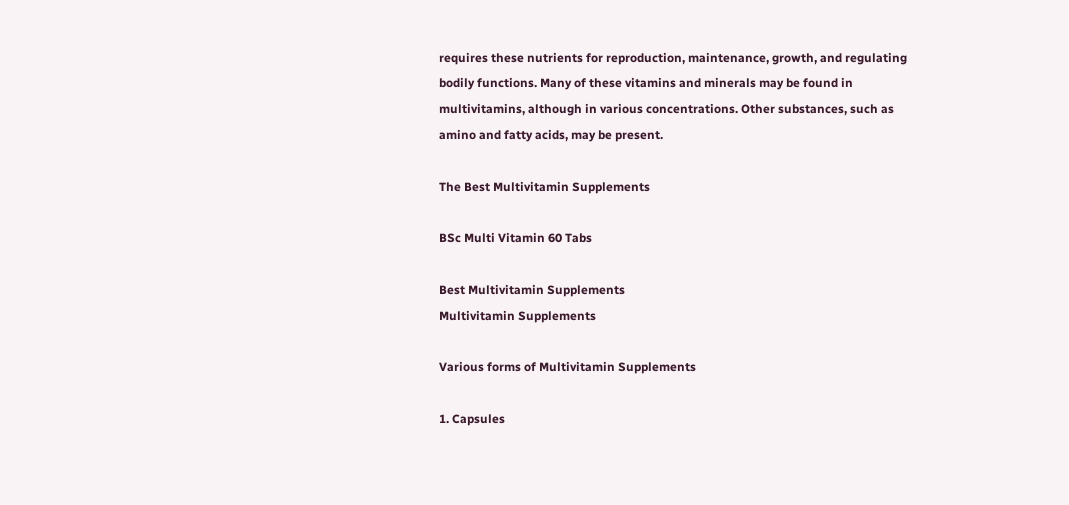requires these nutrients for reproduction, maintenance, growth, and regulating bodily functions. Many of these vitamins and minerals may be found in multivitamins, although in various concentrations. Other substances, such as amino and fatty acids, may be present.

The Best Multivitamin Supplements

BSc Multi Vitamin 60 Tabs

Best Multivitamin Supplements
Multivitamin Supplements

Various forms of Multivitamin Supplements

1. Capsules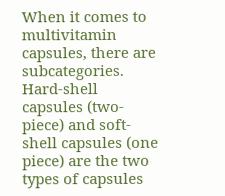When it comes to multivitamin capsules, there are subcategories. Hard-shell capsules (two-piece) and soft-shell capsules (one piece) are the two types of capsules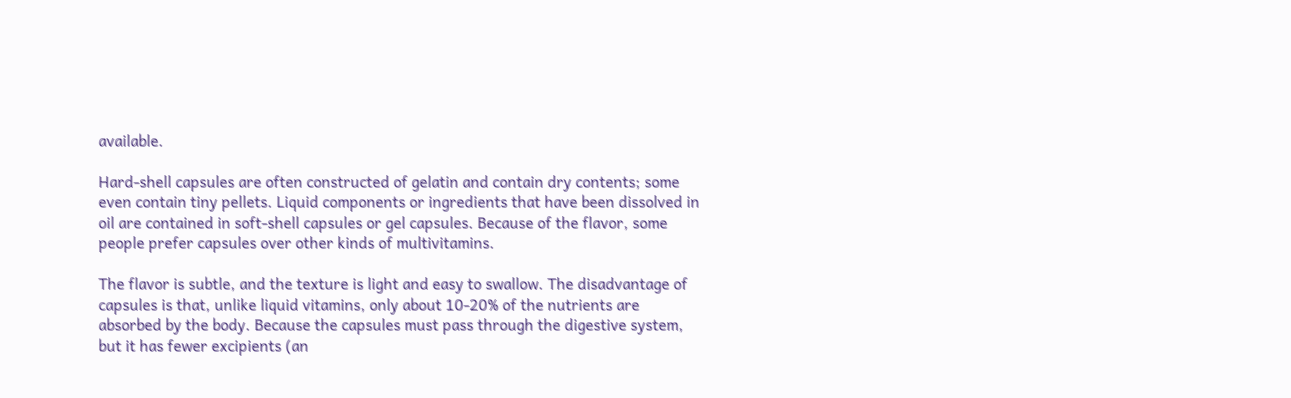available.

Hard-shell capsules are often constructed of gelatin and contain dry contents; some even contain tiny pellets. Liquid components or ingredients that have been dissolved in oil are contained in soft-shell capsules or gel capsules. Because of the flavor, some people prefer capsules over other kinds of multivitamins.

The flavor is subtle, and the texture is light and easy to swallow. The disadvantage of capsules is that, unlike liquid vitamins, only about 10-20% of the nutrients are absorbed by the body. Because the capsules must pass through the digestive system, but it has fewer excipients (an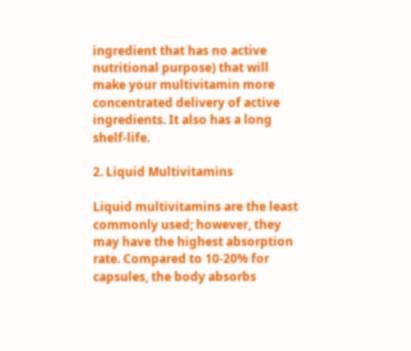ingredient that has no active nutritional purpose) that will make your multivitamin more concentrated delivery of active ingredients. It also has a long shelf-life.

2. Liquid Multivitamins

Liquid multivitamins are the least commonly used; however, they may have the highest absorption rate. Compared to 10-20% for capsules, the body absorbs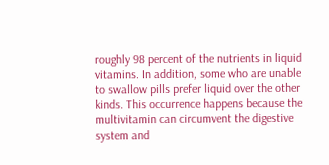roughly 98 percent of the nutrients in liquid vitamins. In addition, some who are unable to swallow pills prefer liquid over the other kinds. This occurrence happens because the multivitamin can circumvent the digestive system and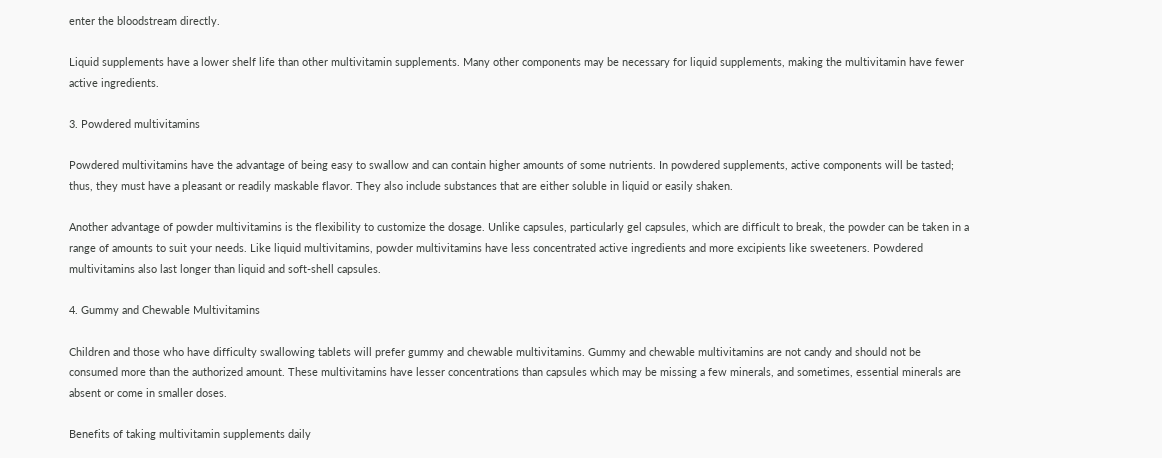enter the bloodstream directly.

Liquid supplements have a lower shelf life than other multivitamin supplements. Many other components may be necessary for liquid supplements, making the multivitamin have fewer active ingredients.

3. Powdered multivitamins

Powdered multivitamins have the advantage of being easy to swallow and can contain higher amounts of some nutrients. In powdered supplements, active components will be tasted; thus, they must have a pleasant or readily maskable flavor. They also include substances that are either soluble in liquid or easily shaken.

Another advantage of powder multivitamins is the flexibility to customize the dosage. Unlike capsules, particularly gel capsules, which are difficult to break, the powder can be taken in a range of amounts to suit your needs. Like liquid multivitamins, powder multivitamins have less concentrated active ingredients and more excipients like sweeteners. Powdered multivitamins also last longer than liquid and soft-shell capsules.

4. Gummy and Chewable Multivitamins

Children and those who have difficulty swallowing tablets will prefer gummy and chewable multivitamins. Gummy and chewable multivitamins are not candy and should not be consumed more than the authorized amount. These multivitamins have lesser concentrations than capsules which may be missing a few minerals, and sometimes, essential minerals are absent or come in smaller doses.

Benefits of taking multivitamin supplements daily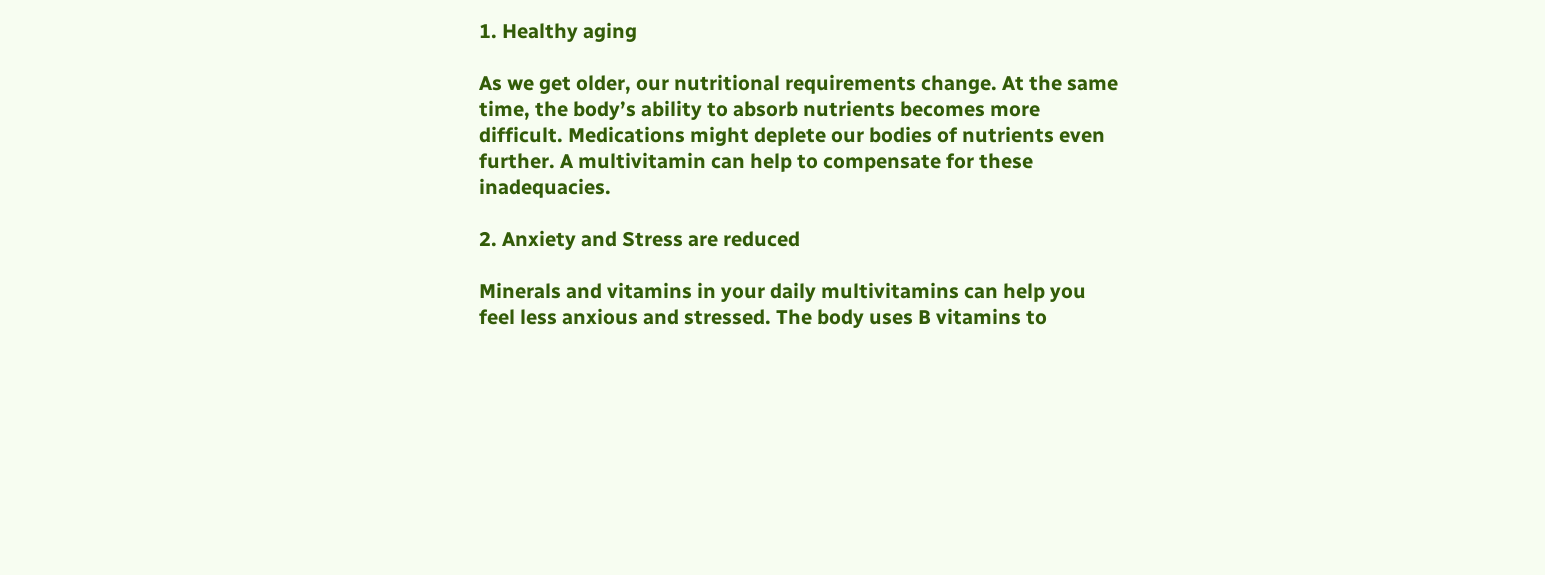1. Healthy aging

As we get older, our nutritional requirements change. At the same time, the body’s ability to absorb nutrients becomes more difficult. Medications might deplete our bodies of nutrients even further. A multivitamin can help to compensate for these inadequacies.

2. Anxiety and Stress are reduced

Minerals and vitamins in your daily multivitamins can help you feel less anxious and stressed. The body uses B vitamins to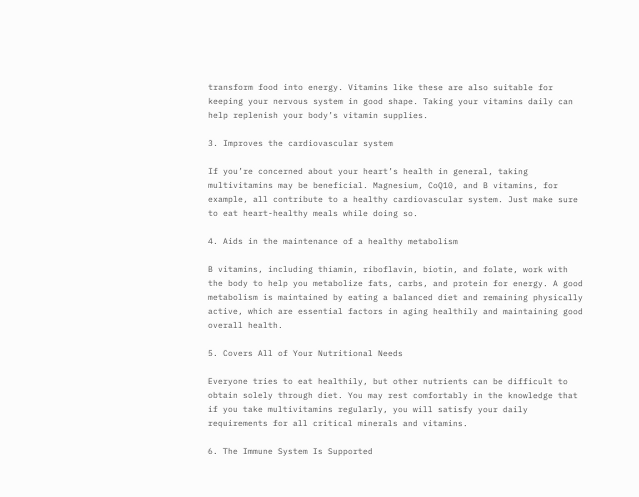transform food into energy. Vitamins like these are also suitable for keeping your nervous system in good shape. Taking your vitamins daily can help replenish your body’s vitamin supplies.

3. Improves the cardiovascular system

If you’re concerned about your heart’s health in general, taking multivitamins may be beneficial. Magnesium, CoQ10, and B vitamins, for example, all contribute to a healthy cardiovascular system. Just make sure to eat heart-healthy meals while doing so.

4. Aids in the maintenance of a healthy metabolism

B vitamins, including thiamin, riboflavin, biotin, and folate, work with the body to help you metabolize fats, carbs, and protein for energy. A good metabolism is maintained by eating a balanced diet and remaining physically active, which are essential factors in aging healthily and maintaining good overall health.

5. Covers All of Your Nutritional Needs

Everyone tries to eat healthily, but other nutrients can be difficult to obtain solely through diet. You may rest comfortably in the knowledge that if you take multivitamins regularly, you will satisfy your daily requirements for all critical minerals and vitamins.

6. The Immune System Is Supported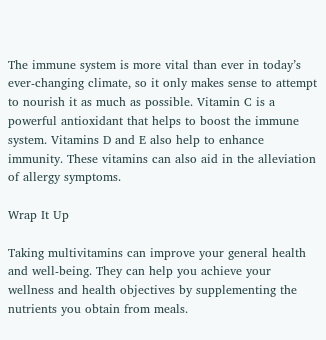The immune system is more vital than ever in today’s ever-changing climate, so it only makes sense to attempt to nourish it as much as possible. Vitamin C is a powerful antioxidant that helps to boost the immune system. Vitamins D and E also help to enhance immunity. These vitamins can also aid in the alleviation of allergy symptoms.

Wrap It Up

Taking multivitamins can improve your general health and well-being. They can help you achieve your wellness and health objectives by supplementing the nutrients you obtain from meals.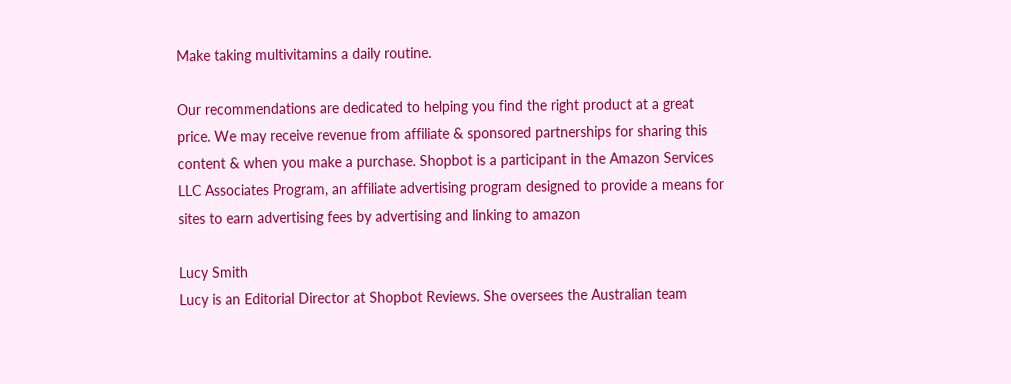Make taking multivitamins a daily routine.

Our recommendations are dedicated to helping you find the right product at a great price. We may receive revenue from affiliate & sponsored partnerships for sharing this content & when you make a purchase. Shopbot is a participant in the Amazon Services LLC Associates Program, an affiliate advertising program designed to provide a means for sites to earn advertising fees by advertising and linking to amazon

Lucy Smith
Lucy is an Editorial Director at Shopbot Reviews. She oversees the Australian team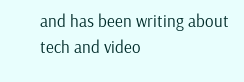and has been writing about tech and video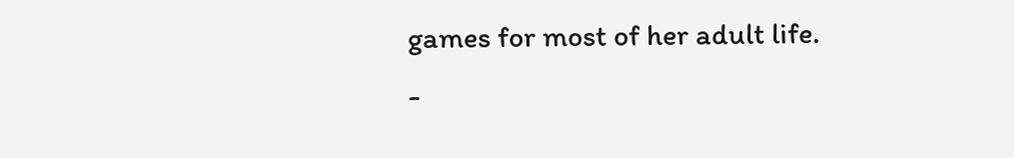games for most of her adult life.
-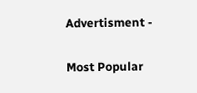Advertisment -

Most Popular